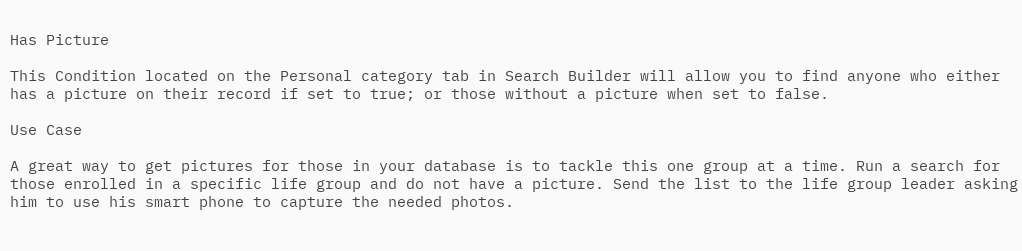Has Picture

This Condition located on the Personal category tab in Search Builder will allow you to find anyone who either has a picture on their record if set to true; or those without a picture when set to false.

Use Case

A great way to get pictures for those in your database is to tackle this one group at a time. Run a search for those enrolled in a specific life group and do not have a picture. Send the list to the life group leader asking him to use his smart phone to capture the needed photos.